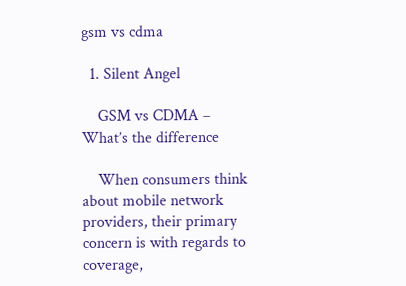gsm vs cdma

  1. Silent Angel

    GSM vs CDMA – What’s the difference

    When consumers think about mobile network providers, their primary concern is with regards to coverage,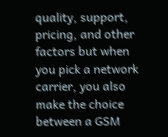quality, support, pricing, and other factors but when you pick a network carrier, you also make the choice between a GSM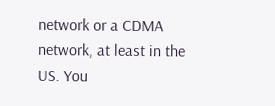network or a CDMA network, at least in the US. You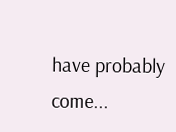have probably come...